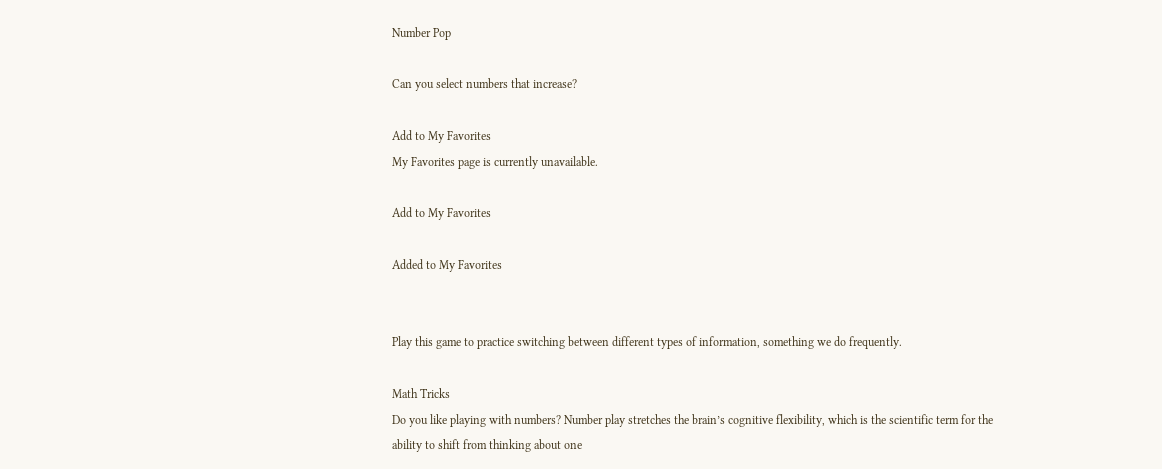Number Pop

Can you select numbers that increase?

Add to My Favorites
My Favorites page is currently unavailable.

Add to My Favorites

Added to My Favorites


Play this game to practice switching between different types of information, something we do frequently.

Math Tricks
Do you like playing with numbers? Number play stretches the brain’s cognitive flexibility, which is the scientific term for the ability to shift from thinking about one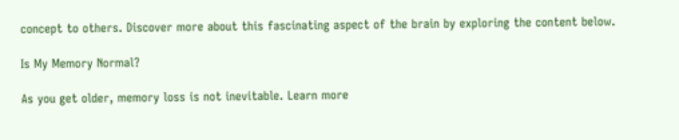concept to others. Discover more about this fascinating aspect of the brain by exploring the content below.

Is My Memory Normal?

As you get older, memory loss is not inevitable. Learn more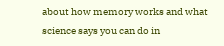about how memory works and what science says you can do in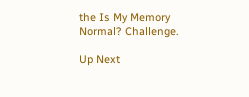the Is My Memory Normal? Challenge.

Up Next